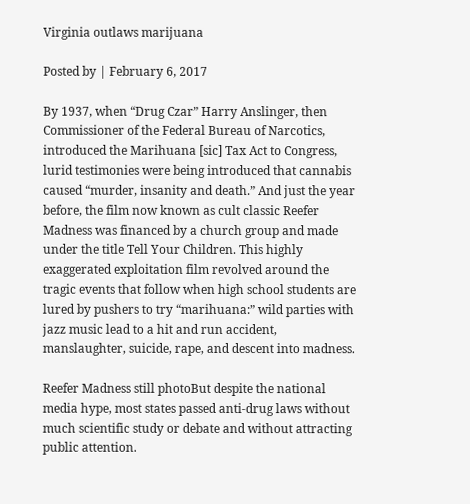Virginia outlaws marijuana

Posted by | February 6, 2017

By 1937, when “Drug Czar” Harry Anslinger, then Commissioner of the Federal Bureau of Narcotics, introduced the Marihuana [sic] Tax Act to Congress, lurid testimonies were being introduced that cannabis caused “murder, insanity and death.” And just the year before, the film now known as cult classic Reefer Madness was financed by a church group and made under the title Tell Your Children. This highly exaggerated exploitation film revolved around the tragic events that follow when high school students are lured by pushers to try “marihuana:” wild parties with jazz music lead to a hit and run accident, manslaughter, suicide, rape, and descent into madness.

Reefer Madness still photoBut despite the national media hype, most states passed anti-drug laws without much scientific study or debate and without attracting public attention.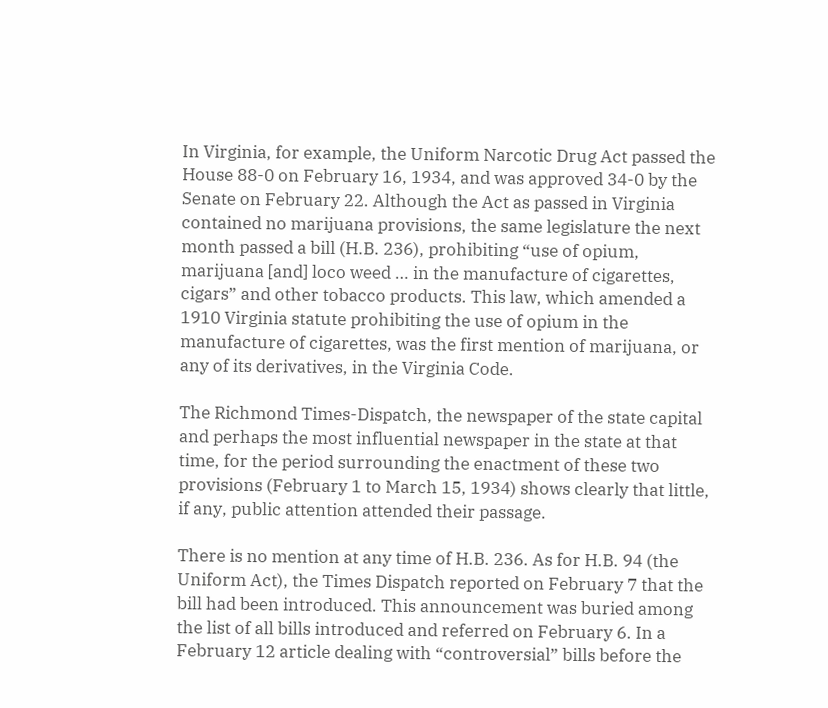In Virginia, for example, the Uniform Narcotic Drug Act passed the House 88-0 on February 16, 1934, and was approved 34-0 by the Senate on February 22. Although the Act as passed in Virginia contained no marijuana provisions, the same legislature the next month passed a bill (H.B. 236), prohibiting “use of opium, marijuana [and] loco weed … in the manufacture of cigarettes, cigars” and other tobacco products. This law, which amended a 1910 Virginia statute prohibiting the use of opium in the manufacture of cigarettes, was the first mention of marijuana, or any of its derivatives, in the Virginia Code.

The Richmond Times-Dispatch, the newspaper of the state capital and perhaps the most influential newspaper in the state at that time, for the period surrounding the enactment of these two provisions (February 1 to March 15, 1934) shows clearly that little, if any, public attention attended their passage.

There is no mention at any time of H.B. 236. As for H.B. 94 (the Uniform Act), the Times Dispatch reported on February 7 that the bill had been introduced. This announcement was buried among the list of all bills introduced and referred on February 6. In a February 12 article dealing with “controversial” bills before the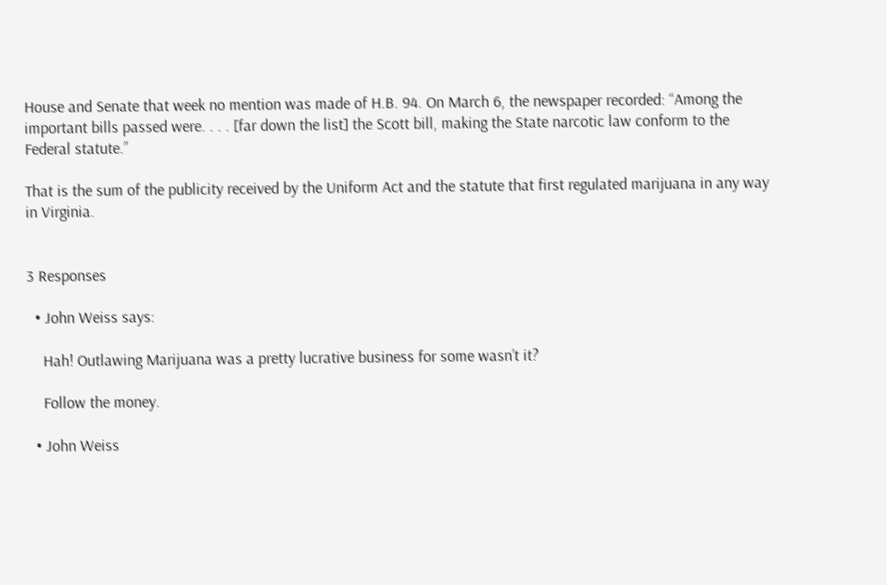House and Senate that week no mention was made of H.B. 94. On March 6, the newspaper recorded: “Among the important bills passed were. . . . [far down the list] the Scott bill, making the State narcotic law conform to the Federal statute.”

That is the sum of the publicity received by the Uniform Act and the statute that first regulated marijuana in any way in Virginia.


3 Responses

  • John Weiss says:

    Hah! Outlawing Marijuana was a pretty lucrative business for some wasn’t it?

    Follow the money.

  • John Weiss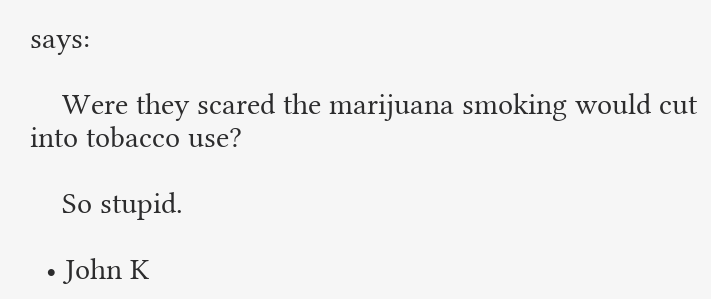says:

    Were they scared the marijuana smoking would cut into tobacco use?

    So stupid.

  • John K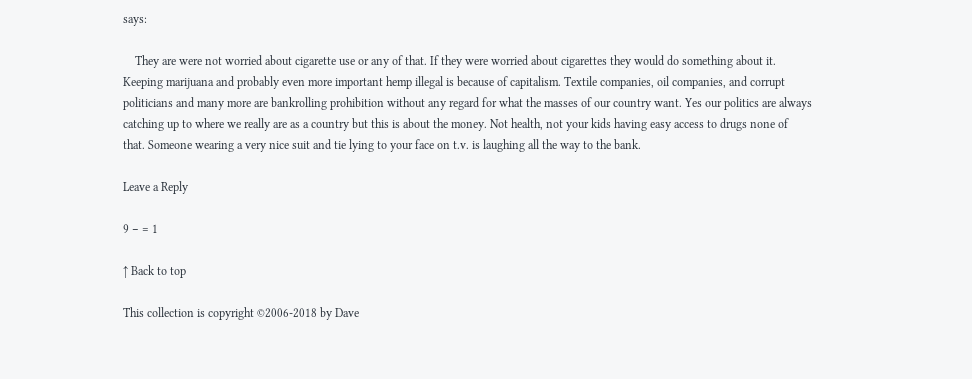says:

    They are were not worried about cigarette use or any of that. If they were worried about cigarettes they would do something about it. Keeping marijuana and probably even more important hemp illegal is because of capitalism. Textile companies, oil companies, and corrupt politicians and many more are bankrolling prohibition without any regard for what the masses of our country want. Yes our politics are always catching up to where we really are as a country but this is about the money. Not health, not your kids having easy access to drugs none of that. Someone wearing a very nice suit and tie lying to your face on t.v. is laughing all the way to the bank.

Leave a Reply

9 − = 1

↑ Back to top

This collection is copyright ©2006-2018 by Dave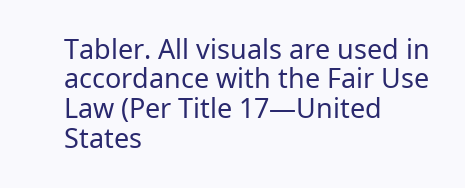Tabler. All visuals are used in accordance with the Fair Use Law (Per Title 17—United States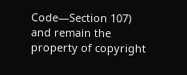Code—Section 107) and remain the property of copyright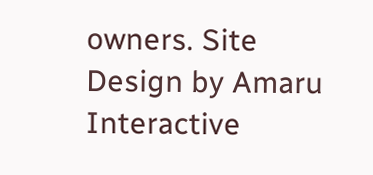owners. Site Design by Amaru Interactive